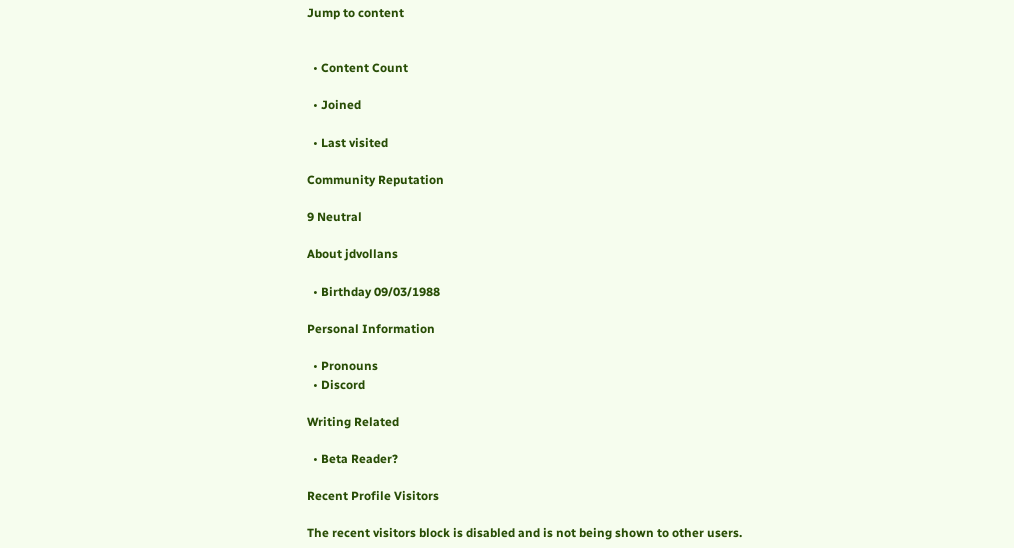Jump to content


  • Content Count

  • Joined

  • Last visited

Community Reputation

9 Neutral

About jdvollans

  • Birthday 09/03/1988

Personal Information

  • Pronouns
  • Discord

Writing Related

  • Beta Reader?

Recent Profile Visitors

The recent visitors block is disabled and is not being shown to other users.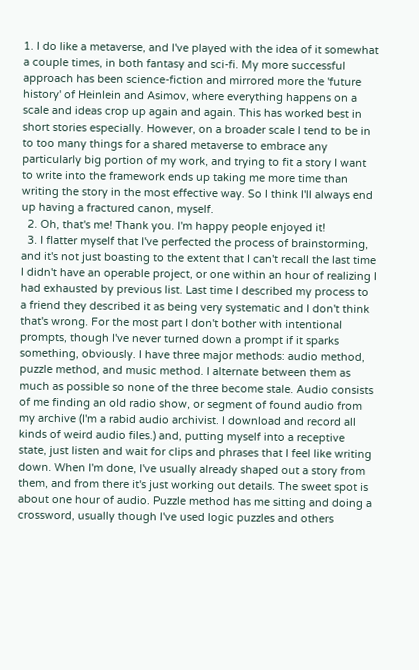1. I do like a metaverse, and I've played with the idea of it somewhat a couple times, in both fantasy and sci-fi. My more successful approach has been science-fiction and mirrored more the 'future history' of Heinlein and Asimov, where everything happens on a scale and ideas crop up again and again. This has worked best in short stories especially. However, on a broader scale I tend to be in to too many things for a shared metaverse to embrace any particularly big portion of my work, and trying to fit a story I want to write into the framework ends up taking me more time than writing the story in the most effective way. So I think I'll always end up having a fractured canon, myself.
  2. Oh, that's me! Thank you. I'm happy people enjoyed it!
  3. I flatter myself that I've perfected the process of brainstorming, and it's not just boasting to the extent that I can't recall the last time I didn't have an operable project, or one within an hour of realizing I had exhausted by previous list. Last time I described my process to a friend they described it as being very systematic and I don't think that's wrong. For the most part I don't bother with intentional prompts, though I've never turned down a prompt if it sparks something, obviously. I have three major methods: audio method, puzzle method, and music method. I alternate between them as much as possible so none of the three become stale. Audio consists of me finding an old radio show, or segment of found audio from my archive (I'm a rabid audio archivist. I download and record all kinds of weird audio files.) and, putting myself into a receptive state, just listen and wait for clips and phrases that I feel like writing down. When I'm done, I've usually already shaped out a story from them, and from there it's just working out details. The sweet spot is about one hour of audio. Puzzle method has me sitting and doing a crossword, usually though I've used logic puzzles and others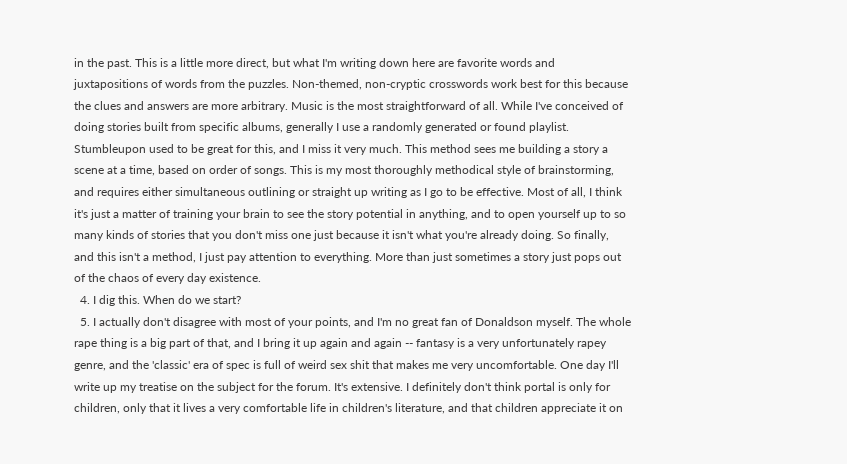in the past. This is a little more direct, but what I'm writing down here are favorite words and juxtapositions of words from the puzzles. Non-themed, non-cryptic crosswords work best for this because the clues and answers are more arbitrary. Music is the most straightforward of all. While I've conceived of doing stories built from specific albums, generally I use a randomly generated or found playlist. Stumbleupon used to be great for this, and I miss it very much. This method sees me building a story a scene at a time, based on order of songs. This is my most thoroughly methodical style of brainstorming, and requires either simultaneous outlining or straight up writing as I go to be effective. Most of all, I think it's just a matter of training your brain to see the story potential in anything, and to open yourself up to so many kinds of stories that you don't miss one just because it isn't what you're already doing. So finally, and this isn't a method, I just pay attention to everything. More than just sometimes a story just pops out of the chaos of every day existence.
  4. I dig this. When do we start?
  5. I actually don't disagree with most of your points, and I'm no great fan of Donaldson myself. The whole rape thing is a big part of that, and I bring it up again and again -- fantasy is a very unfortunately rapey genre, and the 'classic' era of spec is full of weird sex shit that makes me very uncomfortable. One day I'll write up my treatise on the subject for the forum. It's extensive. I definitely don't think portal is only for children, only that it lives a very comfortable life in children's literature, and that children appreciate it on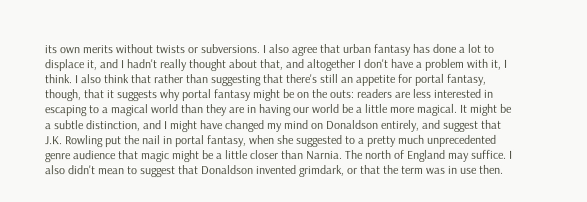its own merits without twists or subversions. I also agree that urban fantasy has done a lot to displace it, and I hadn't really thought about that, and altogether I don't have a problem with it, I think. I also think that rather than suggesting that there's still an appetite for portal fantasy, though, that it suggests why portal fantasy might be on the outs: readers are less interested in escaping to a magical world than they are in having our world be a little more magical. It might be a subtle distinction, and I might have changed my mind on Donaldson entirely, and suggest that J.K. Rowling put the nail in portal fantasy, when she suggested to a pretty much unprecedented genre audience that magic might be a little closer than Narnia. The north of England may suffice. I also didn't mean to suggest that Donaldson invented grimdark, or that the term was in use then.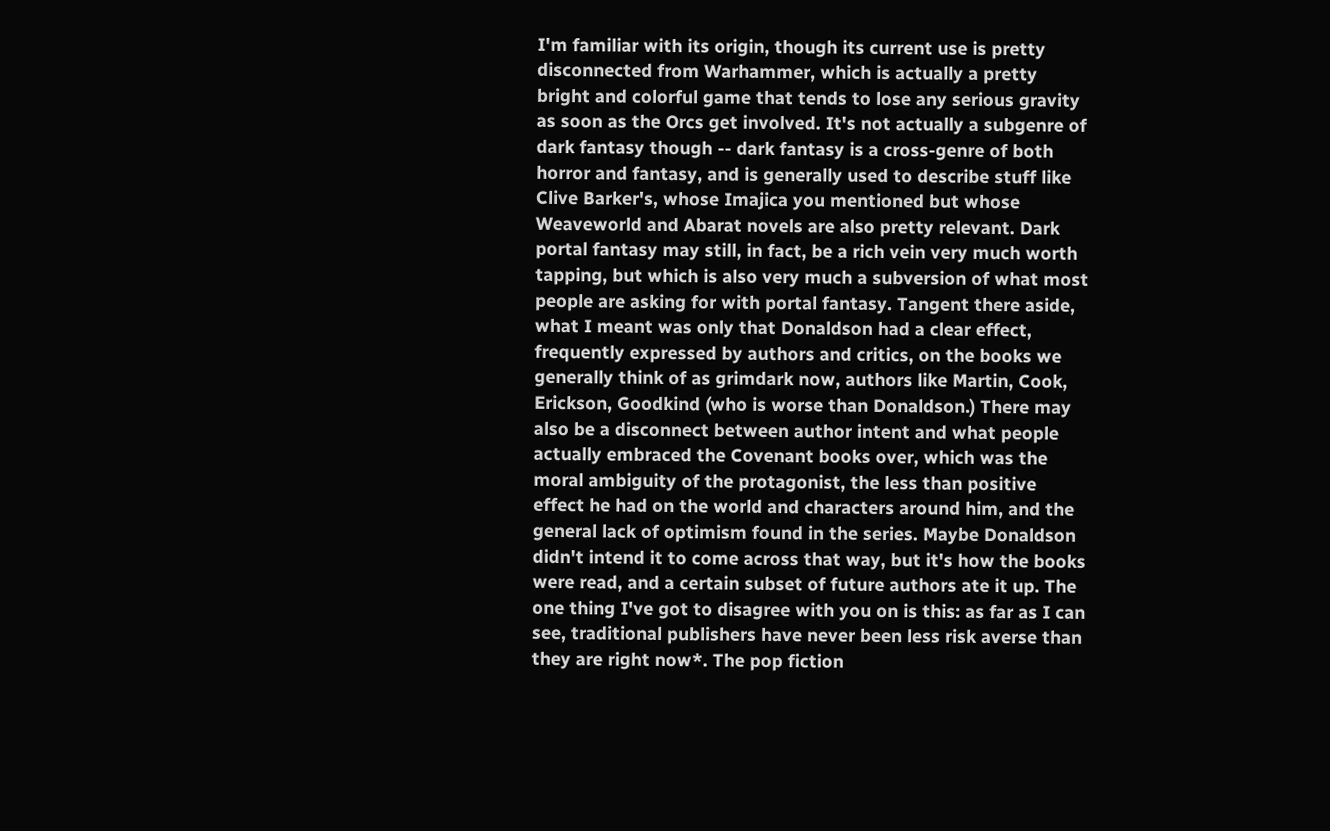I'm familiar with its origin, though its current use is pretty disconnected from Warhammer, which is actually a pretty bright and colorful game that tends to lose any serious gravity as soon as the Orcs get involved. It's not actually a subgenre of dark fantasy though -- dark fantasy is a cross-genre of both horror and fantasy, and is generally used to describe stuff like Clive Barker's, whose Imajica you mentioned but whose Weaveworld and Abarat novels are also pretty relevant. Dark portal fantasy may still, in fact, be a rich vein very much worth tapping, but which is also very much a subversion of what most people are asking for with portal fantasy. Tangent there aside, what I meant was only that Donaldson had a clear effect, frequently expressed by authors and critics, on the books we generally think of as grimdark now, authors like Martin, Cook, Erickson, Goodkind (who is worse than Donaldson.) There may also be a disconnect between author intent and what people actually embraced the Covenant books over, which was the moral ambiguity of the protagonist, the less than positive effect he had on the world and characters around him, and the general lack of optimism found in the series. Maybe Donaldson didn't intend it to come across that way, but it's how the books were read, and a certain subset of future authors ate it up. The one thing I've got to disagree with you on is this: as far as I can see, traditional publishers have never been less risk averse than they are right now*. The pop fiction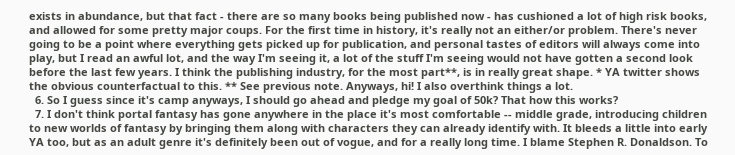exists in abundance, but that fact - there are so many books being published now - has cushioned a lot of high risk books, and allowed for some pretty major coups. For the first time in history, it's really not an either/or problem. There's never going to be a point where everything gets picked up for publication, and personal tastes of editors will always come into play, but I read an awful lot, and the way I'm seeing it, a lot of the stuff I'm seeing would not have gotten a second look before the last few years. I think the publishing industry, for the most part**, is in really great shape. * YA twitter shows the obvious counterfactual to this. ** See previous note. Anyways, hi! I also overthink things a lot.
  6. So I guess since it's camp anyways, I should go ahead and pledge my goal of 50k? That how this works?
  7. I don't think portal fantasy has gone anywhere in the place it's most comfortable -- middle grade, introducing children to new worlds of fantasy by bringing them along with characters they can already identify with. It bleeds a little into early YA too, but as an adult genre it's definitely been out of vogue, and for a really long time. I blame Stephen R. Donaldson. To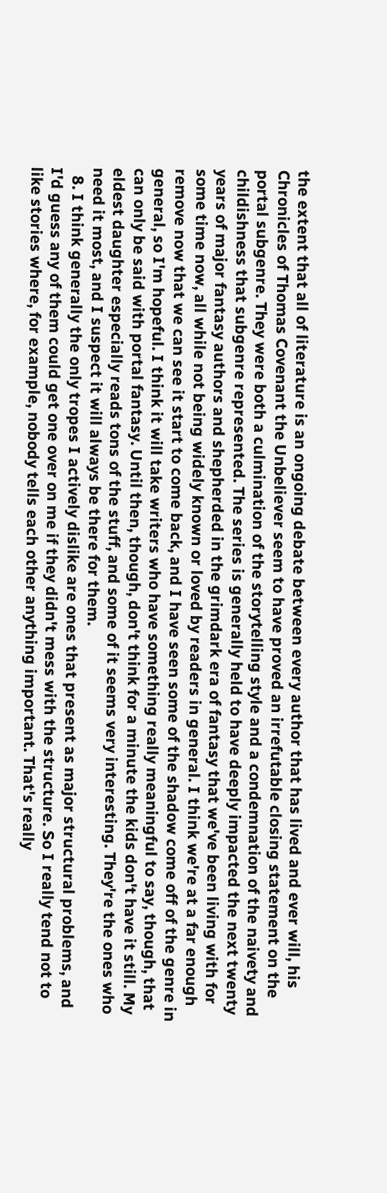the extent that all of literature is an ongoing debate between every author that has lived and ever will, his Chronicles of Thomas Covenant the Unbeliever seem to have proved an irrefutable closing statement on the portal subgenre. They were both a culmination of the storytelling style and a condemnation of the naivety and childishness that subgenre represented. The series is generally held to have deeply impacted the next twenty years of major fantasy authors and shepherded in the grimdark era of fantasy that we've been living with for some time now, all while not being widely known or loved by readers in general. I think we're at a far enough remove now that we can see it start to come back, and I have seen some of the shadow come off of the genre in general, so I'm hopeful. I think it will take writers who have something really meaningful to say, though, that can only be said with portal fantasy. Until then, though, don't think for a minute the kids don't have it still. My eldest daughter especially reads tons of the stuff, and some of it seems very interesting. They're the ones who need it most, and I suspect it will always be there for them.
  8. I think generally the only tropes I actively dislike are ones that present as major structural problems, and I'd guess any of them could get one over on me if they didn't mess with the structure. So I really tend not to like stories where, for example, nobody tells each other anything important. That's really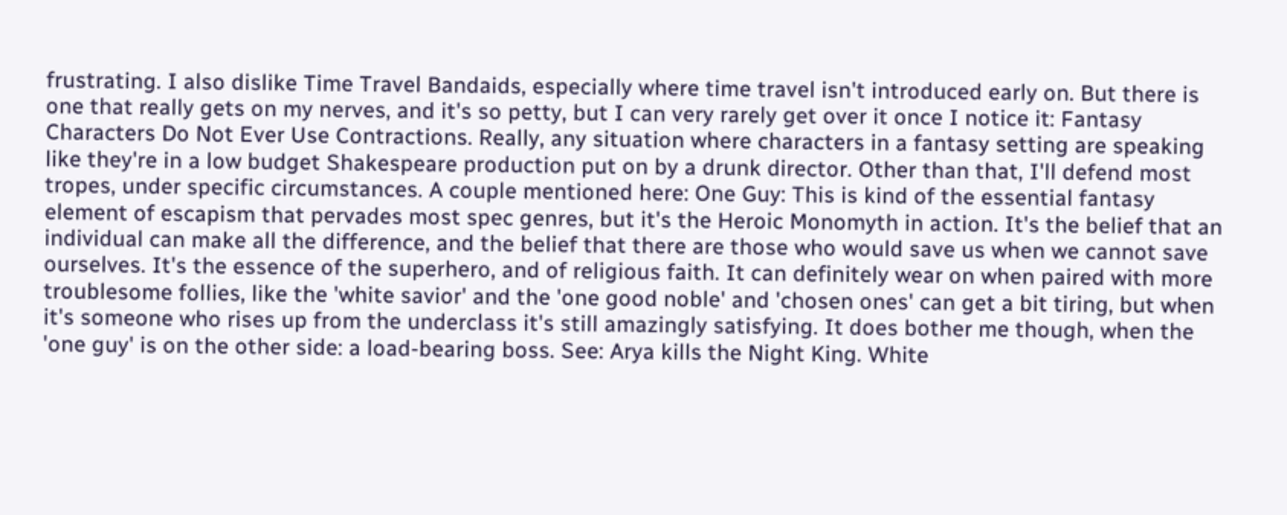frustrating. I also dislike Time Travel Bandaids, especially where time travel isn't introduced early on. But there is one that really gets on my nerves, and it's so petty, but I can very rarely get over it once I notice it: Fantasy Characters Do Not Ever Use Contractions. Really, any situation where characters in a fantasy setting are speaking like they're in a low budget Shakespeare production put on by a drunk director. Other than that, I'll defend most tropes, under specific circumstances. A couple mentioned here: One Guy: This is kind of the essential fantasy element of escapism that pervades most spec genres, but it's the Heroic Monomyth in action. It's the belief that an individual can make all the difference, and the belief that there are those who would save us when we cannot save ourselves. It's the essence of the superhero, and of religious faith. It can definitely wear on when paired with more troublesome follies, like the 'white savior' and the 'one good noble' and 'chosen ones' can get a bit tiring, but when it's someone who rises up from the underclass it's still amazingly satisfying. It does bother me though, when the 'one guy' is on the other side: a load-bearing boss. See: Arya kills the Night King. White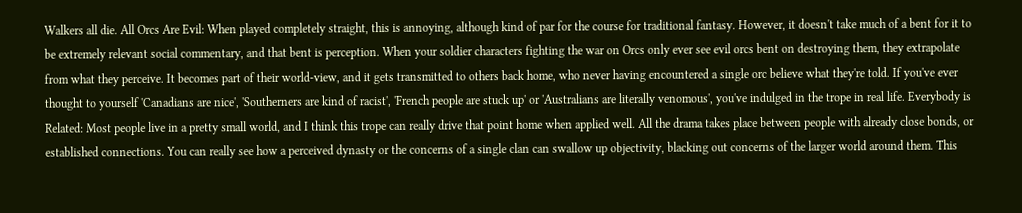Walkers all die. All Orcs Are Evil: When played completely straight, this is annoying, although kind of par for the course for traditional fantasy. However, it doesn't take much of a bent for it to be extremely relevant social commentary, and that bent is perception. When your soldier characters fighting the war on Orcs only ever see evil orcs bent on destroying them, they extrapolate from what they perceive. It becomes part of their world-view, and it gets transmitted to others back home, who never having encountered a single orc believe what they're told. If you've ever thought to yourself 'Canadians are nice', 'Southerners are kind of racist', 'French people are stuck up' or 'Australians are literally venomous', you've indulged in the trope in real life. Everybody is Related: Most people live in a pretty small world, and I think this trope can really drive that point home when applied well. All the drama takes place between people with already close bonds, or established connections. You can really see how a perceived dynasty or the concerns of a single clan can swallow up objectivity, blacking out concerns of the larger world around them. This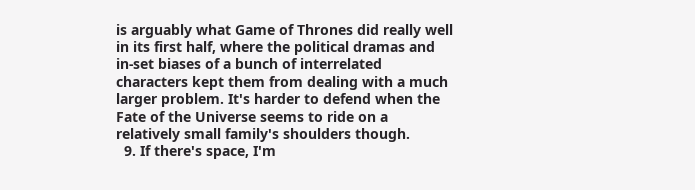is arguably what Game of Thrones did really well in its first half, where the political dramas and in-set biases of a bunch of interrelated characters kept them from dealing with a much larger problem. It's harder to defend when the Fate of the Universe seems to ride on a relatively small family's shoulders though.
  9. If there's space, I'm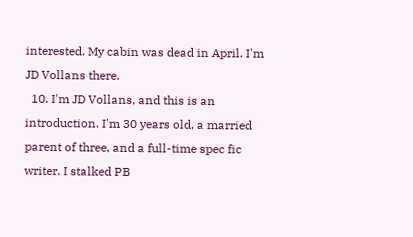interested. My cabin was dead in April. I'm JD Vollans there.
  10. I'm JD Vollans, and this is an introduction. I'm 30 years old, a married parent of three, and a full-time spec fic writer. I stalked PB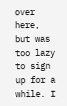over here, but was too lazy to sign up for a while. I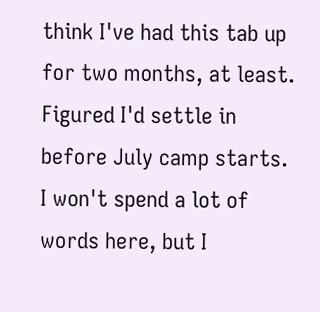think I've had this tab up for two months, at least. Figured I'd settle in before July camp starts. I won't spend a lot of words here, but I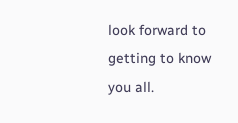look forward to getting to know you all.